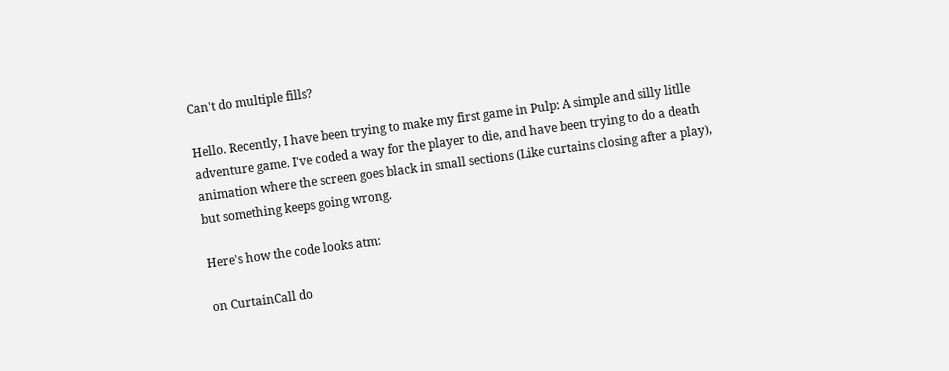Can't do multiple fills?

Hello. Recently, I have been trying to make my first game in Pulp: A simple and silly litlle adventure game. I've coded a way for the player to die, and have been trying to do a death animation where the screen goes black in small sections (Like curtains closing after a play), but something keeps going wrong.

Here's how the code looks atm:

on CurtainCall do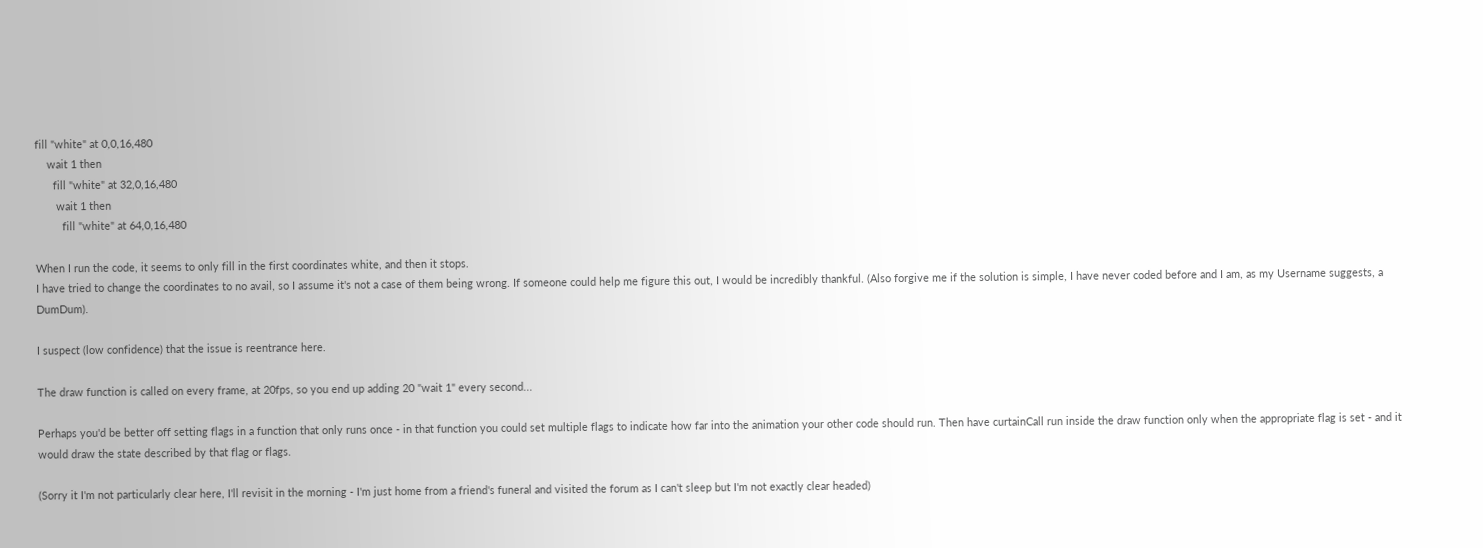fill "white" at 0,0,16,480
    wait 1 then
      fill "white" at 32,0,16,480
       wait 1 then
         fill "white" at 64,0,16,480

When I run the code, it seems to only fill in the first coordinates white, and then it stops.
I have tried to change the coordinates to no avail, so I assume it's not a case of them being wrong. If someone could help me figure this out, I would be incredibly thankful. (Also forgive me if the solution is simple, I have never coded before and I am, as my Username suggests, a DumDum).

I suspect (low confidence) that the issue is reentrance here.

The draw function is called on every frame, at 20fps, so you end up adding 20 "wait 1" every second...

Perhaps you'd be better off setting flags in a function that only runs once - in that function you could set multiple flags to indicate how far into the animation your other code should run. Then have curtainCall run inside the draw function only when the appropriate flag is set - and it would draw the state described by that flag or flags.

(Sorry it I'm not particularly clear here, I'll revisit in the morning - I'm just home from a friend's funeral and visited the forum as I can't sleep but I'm not exactly clear headed)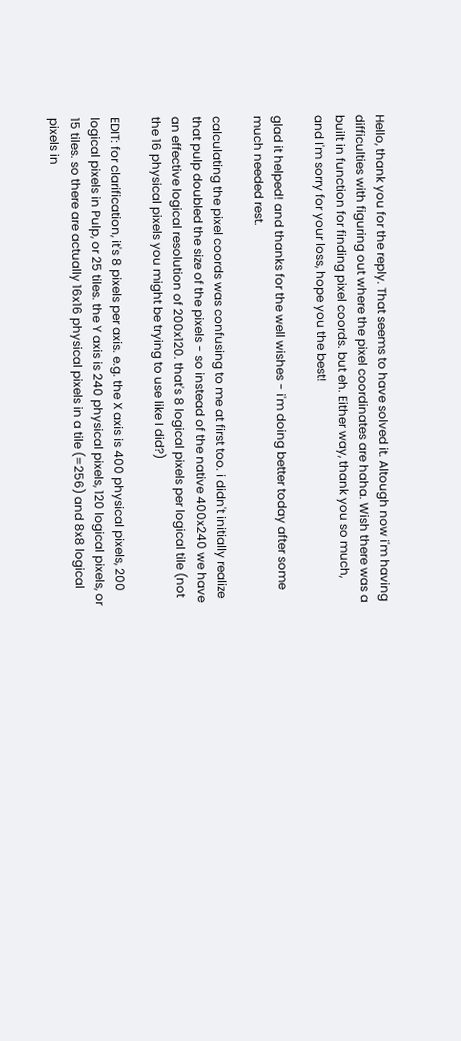Hello, thank you for the reply. That seems to have solved it. Altough now i'm having difficulties with figuring out where the pixel coordinates are haha. Wish there was a built in function for finding pixel coords. but eh. Either way, thank you so much, and I'm sorry for your loss, hope you the best!

glad it helped! and thanks for the well wishes - i'm doing better today after some much needed rest.

calculating the pixel coords was confusing to me at first too. i didn't initially realize that pulp doubled the size of the pixels - so instead of the native 400x240 we have an effective logical resolution of 200x120. that's 8 logical pixels per logical tile (not the 16 physical pixels you might be trying to use like I did?)

EDIT: for clarification, it's 8 pixels per axis. e.g. the X axis is 400 physical pixels, 200 logical pixels in Pulp, or 25 tiles. the Y axis is 240 physical pixels, 120 logical pixels, or 15 tiles. so there are actually 16x16 physical pixels in a tile (=256) and 8x8 logical pixels in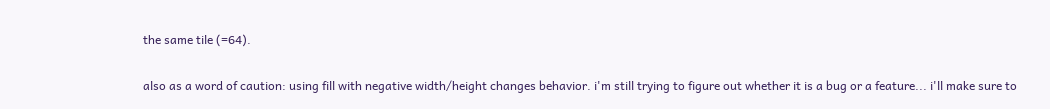the same tile (=64).

also as a word of caution: using fill with negative width/height changes behavior. i'm still trying to figure out whether it is a bug or a feature... i'll make sure to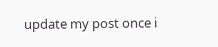update my post once i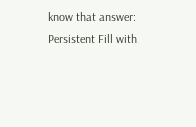know that answer: Persistent Fill with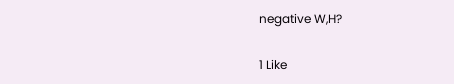negative W,H?

1 Like